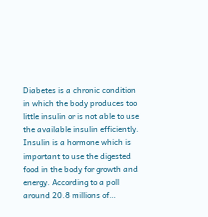Diabetes is a chronic condition in which the body produces too little insulin or is not able to use the available insulin efficiently. Insulin is a hormone which is important to use the digested food in the body for growth and energy. According to a poll around 20.8 millions of…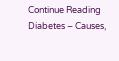Continue Reading Diabetes – Causes,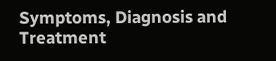Symptoms, Diagnosis and Treatment